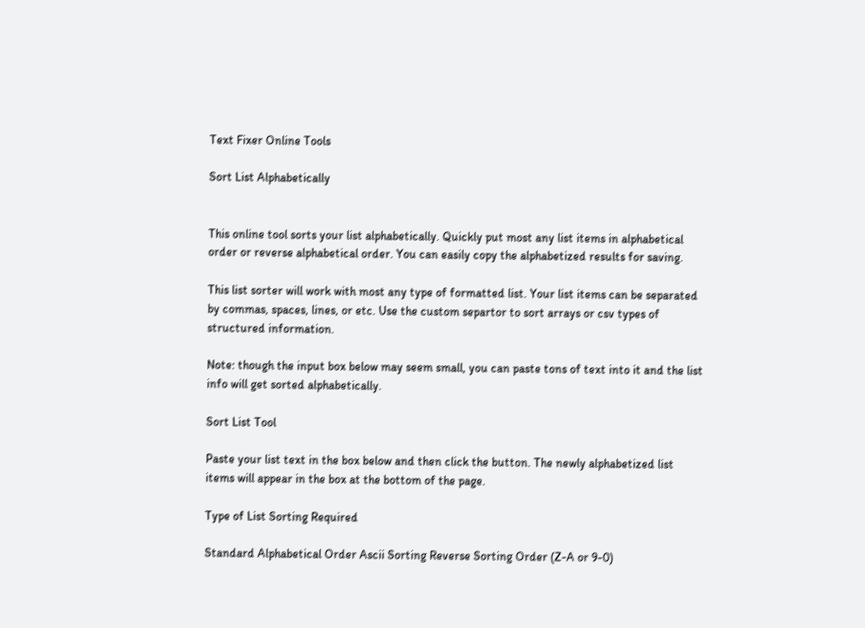Text Fixer Online Tools

Sort List Alphabetically


This online tool sorts your list alphabetically. Quickly put most any list items in alphabetical order or reverse alphabetical order. You can easily copy the alphabetized results for saving.

This list sorter will work with most any type of formatted list. Your list items can be separated by commas, spaces, lines, or etc. Use the custom separtor to sort arrays or csv types of structured information.

Note: though the input box below may seem small, you can paste tons of text into it and the list info will get sorted alphabetically.

Sort List Tool

Paste your list text in the box below and then click the button. The newly alphabetized list items will appear in the box at the bottom of the page.

Type of List Sorting Required

Standard Alphabetical Order Ascii Sorting Reverse Sorting Order (Z-A or 9-0)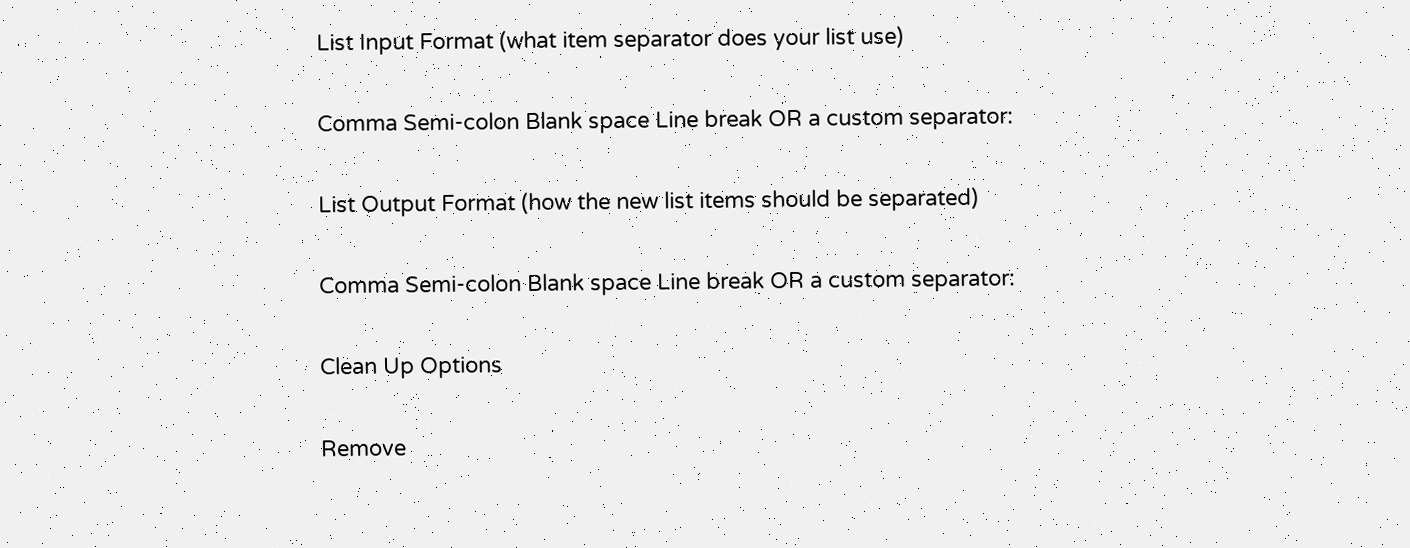List Input Format (what item separator does your list use)

Comma Semi-colon Blank space Line break OR a custom separator:

List Output Format (how the new list items should be separated)

Comma Semi-colon Blank space Line break OR a custom separator:

Clean Up Options

Remove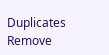Duplicates   Remove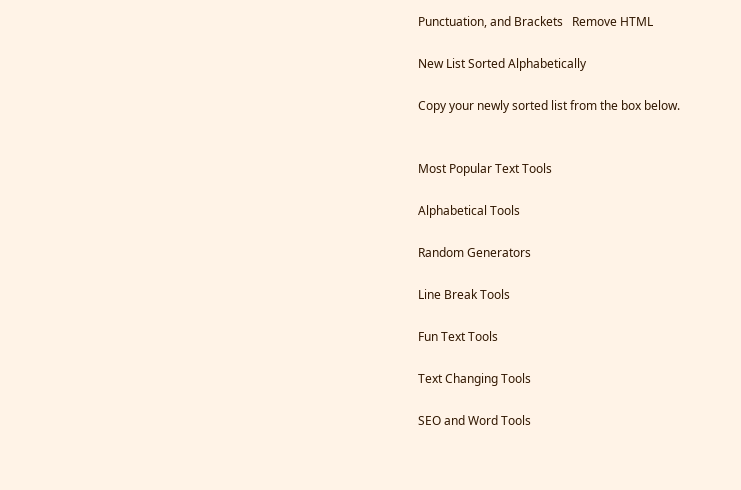Punctuation, and Brackets   Remove HTML

New List Sorted Alphabetically

Copy your newly sorted list from the box below.


Most Popular Text Tools

Alphabetical Tools

Random Generators

Line Break Tools

Fun Text Tools

Text Changing Tools

SEO and Word Tools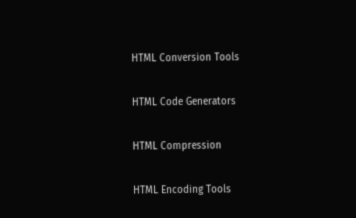HTML Conversion Tools

HTML Code Generators

HTML Compression

HTML Encoding Tools